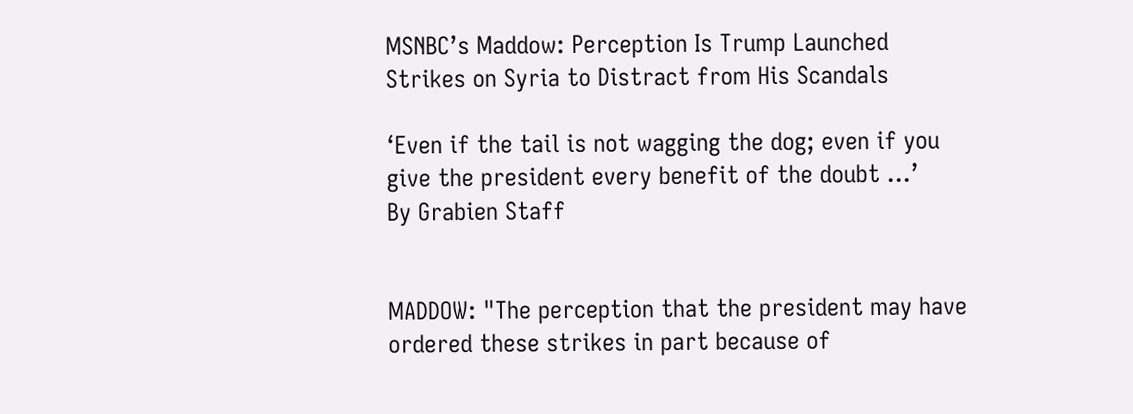MSNBC’s Maddow: Perception Is Trump Launched Strikes on Syria to Distract from His Scandals

‘Even if the tail is not wagging the dog; even if you give the president every benefit of the doubt ...’
By Grabien Staff


MADDOW: "The perception that the president may have ordered these strikes in part because of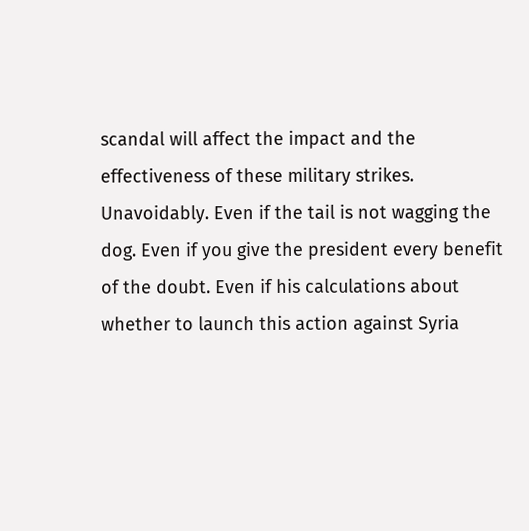scandal will affect the impact and the effectiveness of these military strikes. Unavoidably. Even if the tail is not wagging the dog. Even if you give the president every benefit of the doubt. Even if his calculations about whether to launch this action against Syria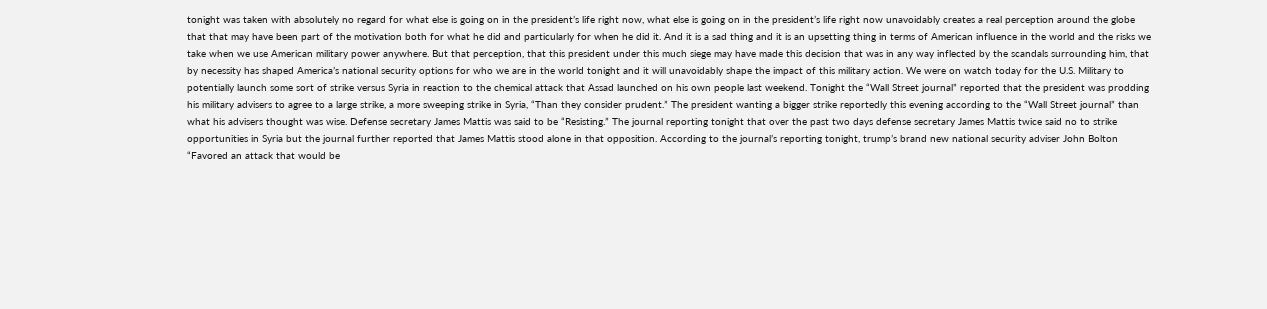tonight was taken with absolutely no regard for what else is going on in the president’s life right now, what else is going on in the president’s life right now unavoidably creates a real perception around the globe that that may have been part of the motivation both for what he did and particularly for when he did it. And it is a sad thing and it is an upsetting thing in terms of American influence in the world and the risks we take when we use American military power anywhere. But that perception, that this president under this much siege may have made this decision that was in any way inflected by the scandals surrounding him, that by necessity has shaped America’s national security options for who we are in the world tonight and it will unavoidably shape the impact of this military action. We were on watch today for the U.S. Military to potentially launch some sort of strike versus Syria in reaction to the chemical attack that Assad launched on his own people last weekend. Tonight the “Wall Street journal” reported that the president was prodding his military advisers to agree to a large strike, a more sweeping strike in Syria, “Than they consider prudent.” The president wanting a bigger strike reportedly this evening according to the “Wall Street journal” than what his advisers thought was wise. Defense secretary James Mattis was said to be “Resisting.” The journal reporting tonight that over the past two days defense secretary James Mattis twice said no to strike opportunities in Syria but the journal further reported that James Mattis stood alone in that opposition. According to the journal’s reporting tonight, trump’s brand new national security adviser John Bolton “Favored an attack that would be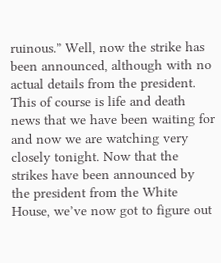ruinous.” Well, now the strike has been announced, although with no actual details from the president. This of course is life and death news that we have been waiting for and now we are watching very closely tonight. Now that the strikes have been announced by the president from the White House, we’ve now got to figure out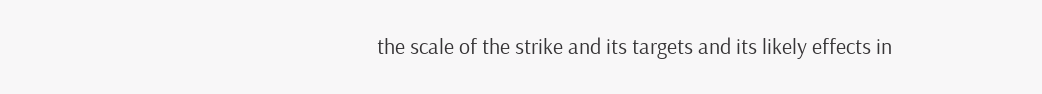the scale of the strike and its targets and its likely effects in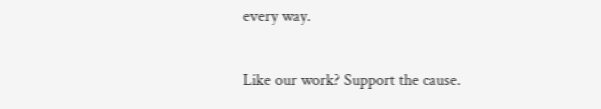every way.

Like our work? Support the cause.